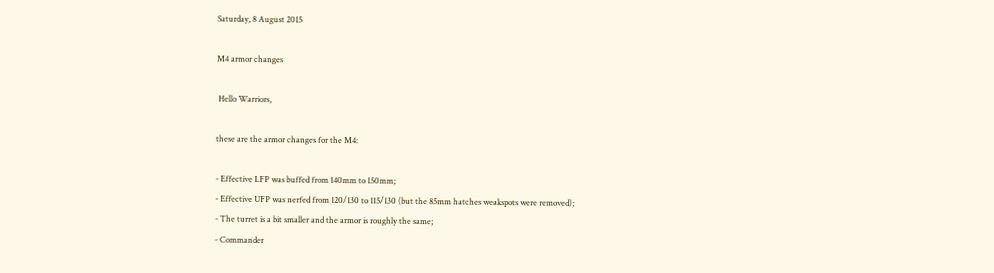Saturday, 8 August 2015

M4 armor changes

 Hello Warriors,

these are the armor changes for the M4:

- Effective LFP was buffed from 140mm to 150mm;
- Effective UFP was nerfed from 120/130 to 115/130 (but the 85mm hatches weakspots were removed);
- The turret is a bit smaller and the armor is roughly the same;
- Commander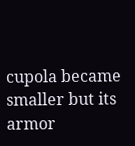cupola became smaller but its armor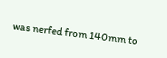was nerfed from 140mm to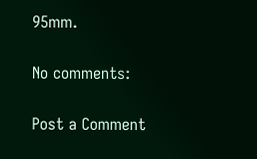95mm.

No comments:

Post a Comment